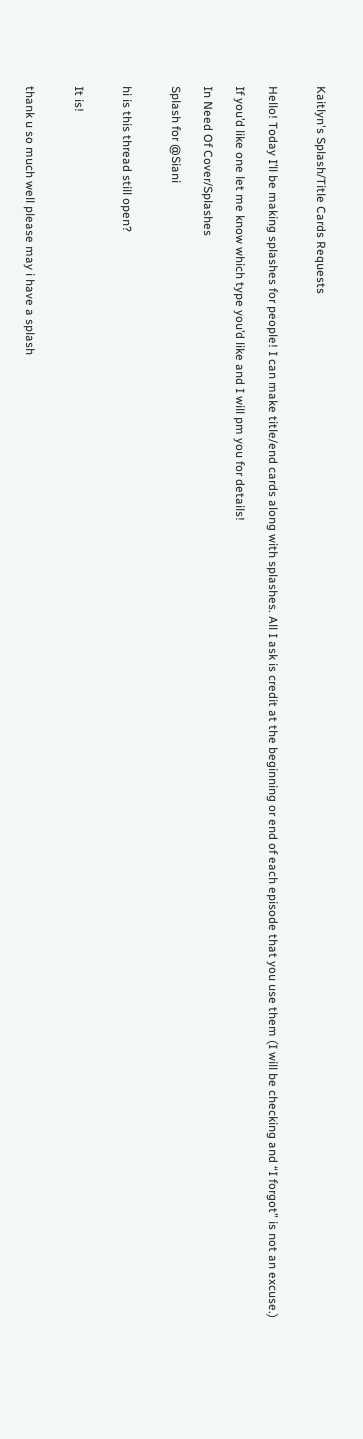Kaitlyn's Splash/Title Cards Requests


Hello! Today I’ll be making splashes for people! I can make title/end cards along with splashes. All I ask is credit at the beginning or end of each episode that you use them (I will be checking and “I forgot” is not an excuse.)

If you’d like one let me know which type you’d like and I will pm you for details!

In Need Of Cover/Splashes

Splash for @Siani


hi is this thread still open?


It is!


thank u so much well please may i have a splash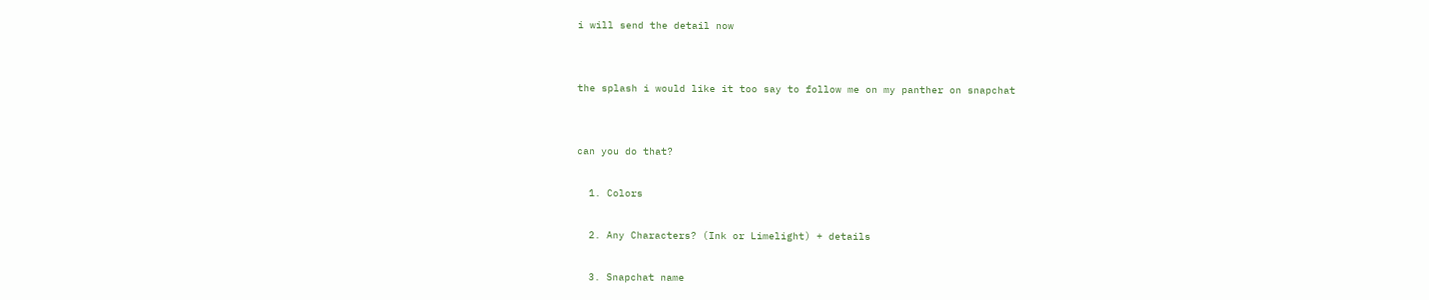i will send the detail now


the splash i would like it too say to follow me on my panther on snapchat


can you do that?

  1. Colors

  2. Any Characters? (Ink or Limelight) + details

  3. Snapchat name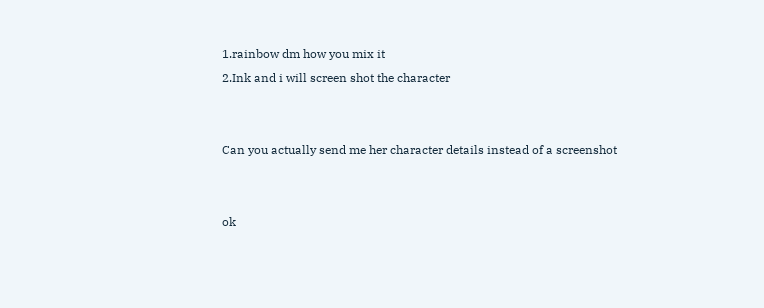1.rainbow dm how you mix it
2.Ink and i will screen shot the character


Can you actually send me her character details instead of a screenshot


ok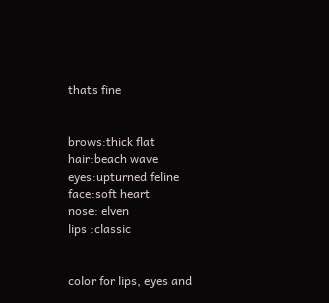thats fine


brows:thick flat
hair:beach wave
eyes:upturned feline
face:soft heart
nose: elven
lips :classic


color for lips, eyes and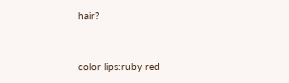hair?


color lips:ruby red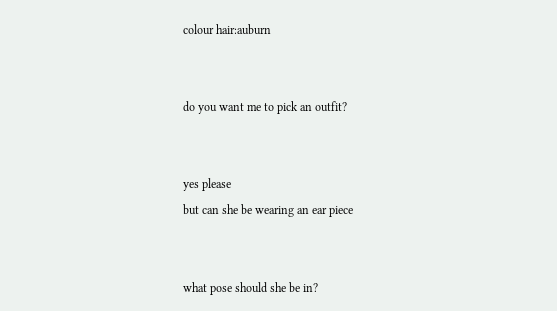colour hair:auburn


do you want me to pick an outfit?


yes please
but can she be wearing an ear piece


what pose should she be in?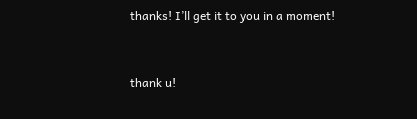thanks! I’ll get it to you in a moment!


thank u!